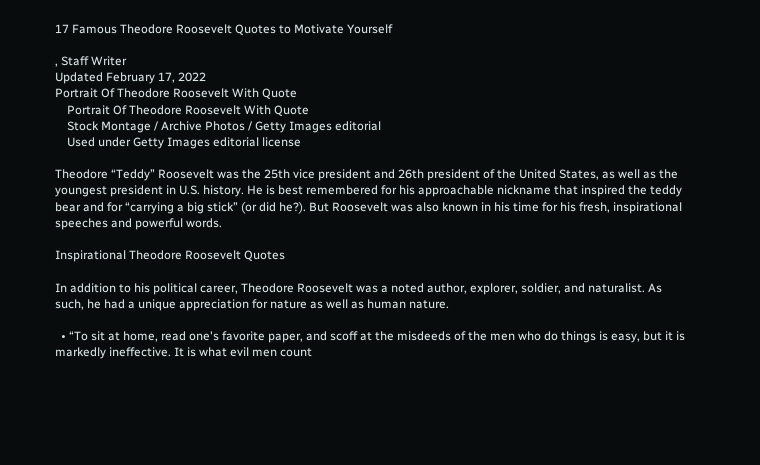17 Famous Theodore Roosevelt Quotes to Motivate Yourself

, Staff Writer
Updated February 17, 2022
Portrait Of Theodore Roosevelt With Quote
    Portrait Of Theodore Roosevelt With Quote
    Stock Montage / Archive Photos / Getty Images editorial
    Used under Getty Images editorial license

Theodore “Teddy” Roosevelt was the 25th vice president and 26th president of the United States, as well as the youngest president in U.S. history. He is best remembered for his approachable nickname that inspired the teddy bear and for “carrying a big stick” (or did he?). But Roosevelt was also known in his time for his fresh, inspirational speeches and powerful words.

Inspirational Theodore Roosevelt Quotes

In addition to his political career, Theodore Roosevelt was a noted author, explorer, soldier, and naturalist. As such, he had a unique appreciation for nature as well as human nature.

  • “To sit at home, read one's favorite paper, and scoff at the misdeeds of the men who do things is easy, but it is markedly ineffective. It is what evil men count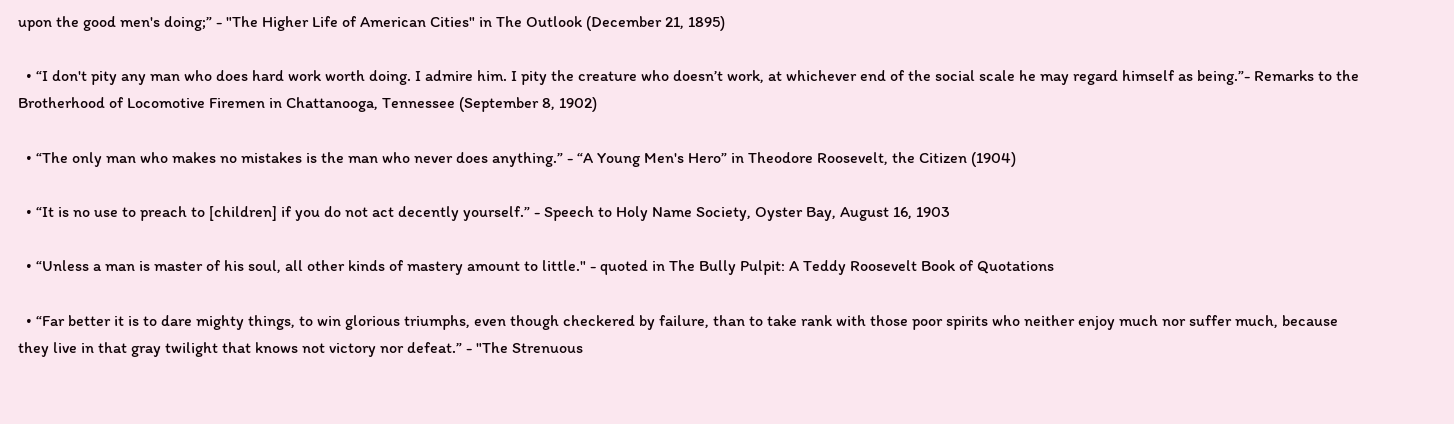upon the good men's doing;” - "The Higher Life of American Cities" in The Outlook (December 21, 1895)

  • “I don't pity any man who does hard work worth doing. I admire him. I pity the creature who doesn’t work, at whichever end of the social scale he may regard himself as being.”- Remarks to the Brotherhood of Locomotive Firemen in Chattanooga, Tennessee (September 8, 1902)

  • “The only man who makes no mistakes is the man who never does anything.” - “A Young Men's Hero” in Theodore Roosevelt, the Citizen (1904)

  • “It is no use to preach to [children] if you do not act decently yourself.” - Speech to Holy Name Society, Oyster Bay, August 16, 1903

  • “Unless a man is master of his soul, all other kinds of mastery amount to little." - quoted in The Bully Pulpit: A Teddy Roosevelt Book of Quotations

  • “Far better it is to dare mighty things, to win glorious triumphs, even though checkered by failure, than to take rank with those poor spirits who neither enjoy much nor suffer much, because they live in that gray twilight that knows not victory nor defeat.” - "The Strenuous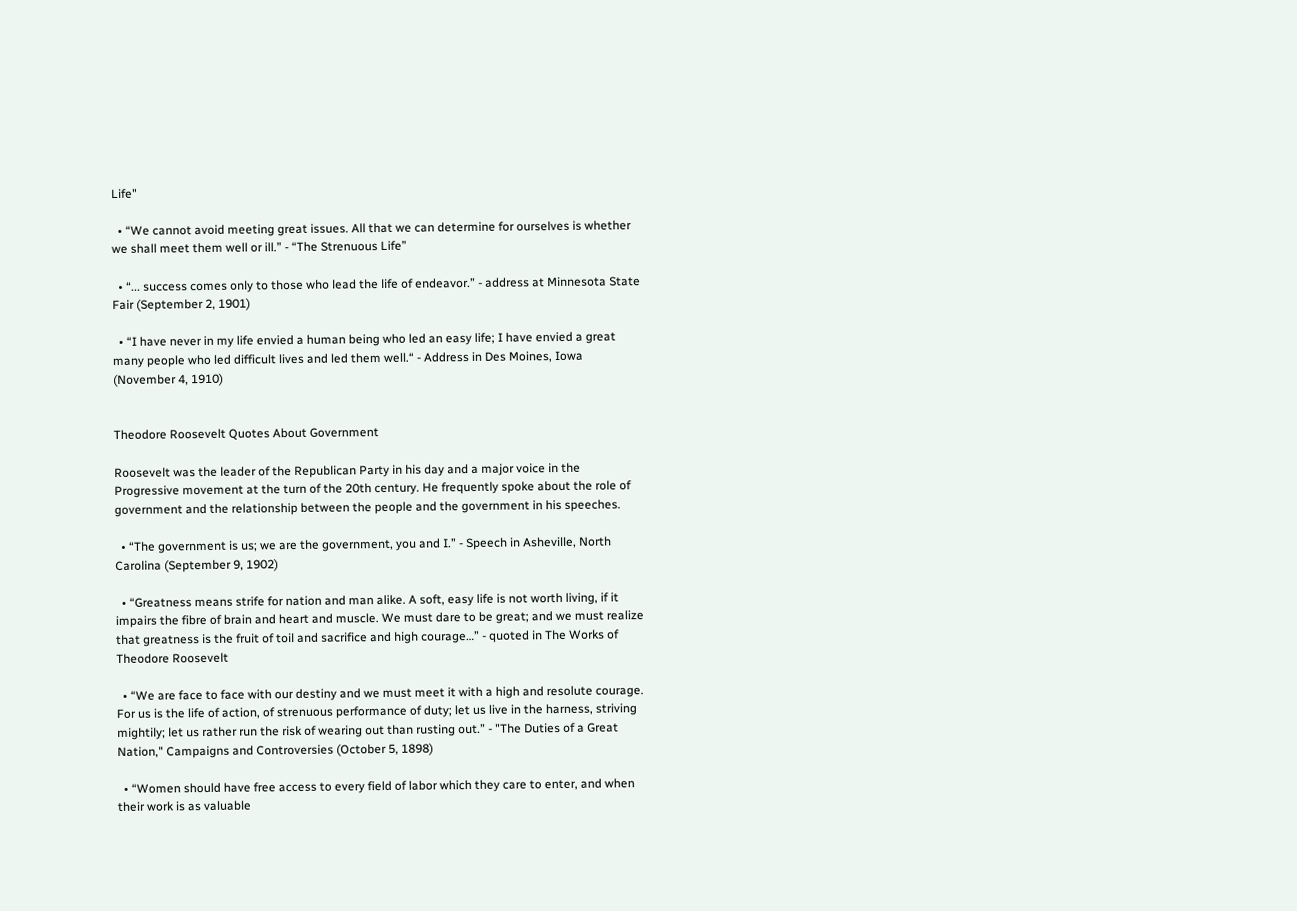Life"

  • “We cannot avoid meeting great issues. All that we can determine for ourselves is whether we shall meet them well or ill.” - “The Strenuous Life”

  • “... success comes only to those who lead the life of endeavor.” - address at Minnesota State Fair (September 2, 1901)

  • “I have never in my life envied a human being who led an easy life; I have envied a great many people who led difficult lives and led them well.“ - Address in Des Moines, Iowa (November 4, 1910)


Theodore Roosevelt Quotes About Government

Roosevelt was the leader of the Republican Party in his day and a major voice in the Progressive movement at the turn of the 20th century. He frequently spoke about the role of government and the relationship between the people and the government in his speeches.

  • “The government is us; we are the government, you and I.” - Speech in Asheville, North Carolina (September 9, 1902)

  • “Greatness means strife for nation and man alike. A soft, easy life is not worth living, if it impairs the fibre of brain and heart and muscle. We must dare to be great; and we must realize that greatness is the fruit of toil and sacrifice and high courage…” - quoted in The Works of Theodore Roosevelt

  • “We are face to face with our destiny and we must meet it with a high and resolute courage. For us is the life of action, of strenuous performance of duty; let us live in the harness, striving mightily; let us rather run the risk of wearing out than rusting out.” - "The Duties of a Great Nation," Campaigns and Controversies (October 5, 1898)

  • “Women should have free access to every field of labor which they care to enter, and when their work is as valuable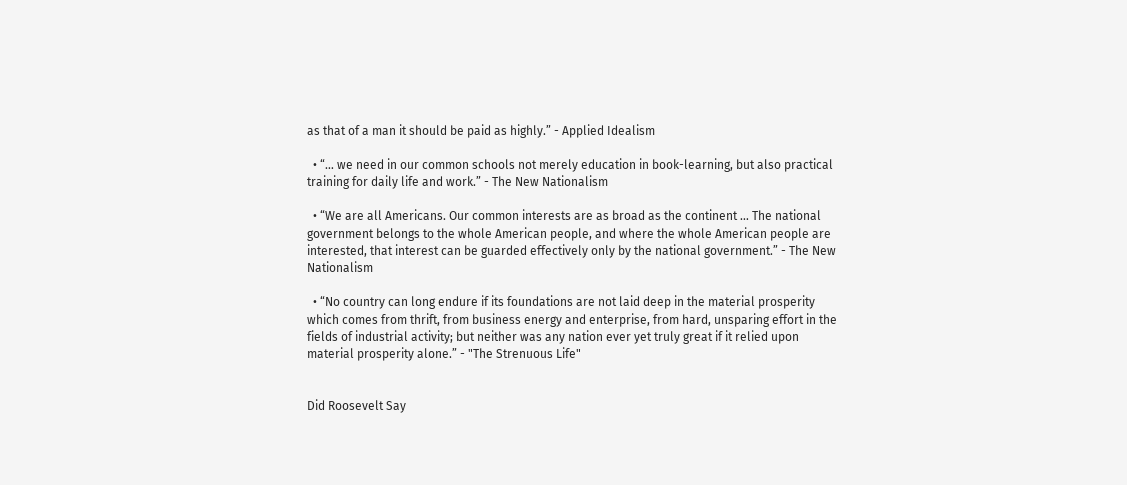as that of a man it should be paid as highly.” - Applied Idealism

  • “… we need in our common schools not merely education in book-learning, but also practical training for daily life and work.” - The New Nationalism

  • “We are all Americans. Our common interests are as broad as the continent … The national government belongs to the whole American people, and where the whole American people are interested, that interest can be guarded effectively only by the national government.” - The New Nationalism

  • “No country can long endure if its foundations are not laid deep in the material prosperity which comes from thrift, from business energy and enterprise, from hard, unsparing effort in the fields of industrial activity; but neither was any nation ever yet truly great if it relied upon material prosperity alone.” - "The Strenuous Life"


Did Roosevelt Say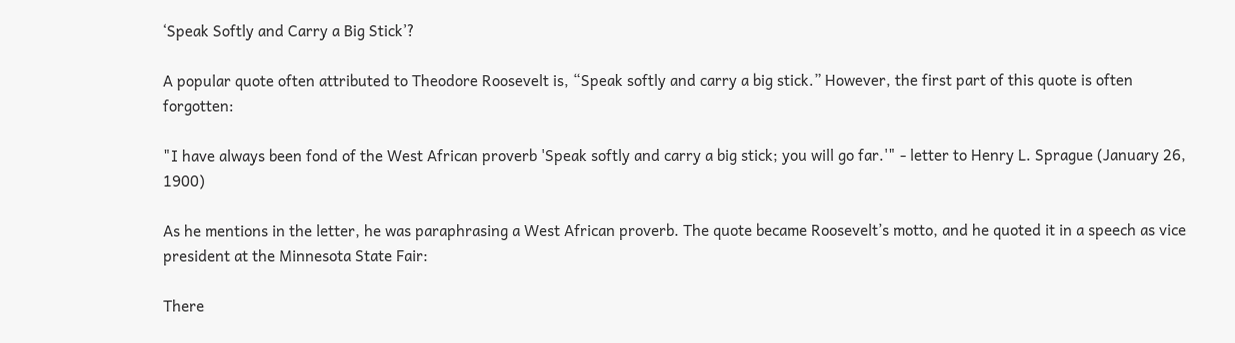‘Speak Softly and Carry a Big Stick’?

A popular quote often attributed to Theodore Roosevelt is, “Speak softly and carry a big stick.” However, the first part of this quote is often forgotten:

"I have always been fond of the West African proverb 'Speak softly and carry a big stick; you will go far.'" - letter to Henry L. Sprague (January 26, 1900)

As he mentions in the letter, he was paraphrasing a West African proverb. The quote became Roosevelt’s motto, and he quoted it in a speech as vice president at the Minnesota State Fair:

There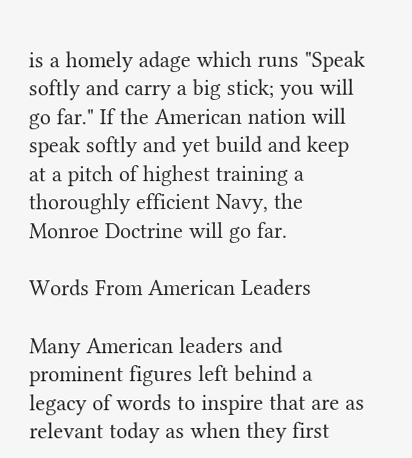is a homely adage which runs "Speak softly and carry a big stick; you will go far." If the American nation will speak softly and yet build and keep at a pitch of highest training a thoroughly efficient Navy, the Monroe Doctrine will go far.

Words From American Leaders

Many American leaders and prominent figures left behind a legacy of words to inspire that are as relevant today as when they first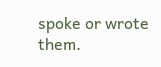spoke or wrote them.